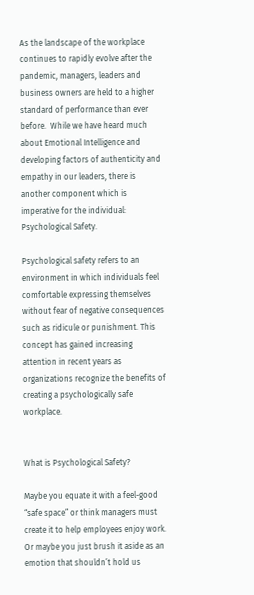As the landscape of the workplace continues to rapidly evolve after the pandemic, managers, leaders and business owners are held to a higher standard of performance than ever before.  While we have heard much about Emotional Intelligence and developing factors of authenticity and empathy in our leaders, there is another component which is imperative for the individual:  Psychological Safety.

Psychological safety refers to an environment in which individuals feel comfortable expressing themselves without fear of negative consequences such as ridicule or punishment. This concept has gained increasing attention in recent years as organizations recognize the benefits of creating a psychologically safe workplace.


What is Psychological Safety?

Maybe you equate it with a feel-good “safe space” or think managers must create it to help employees enjoy work. Or maybe you just brush it aside as an emotion that shouldn’t hold us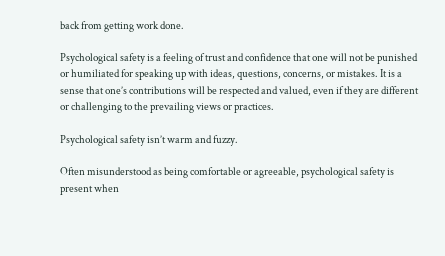back from getting work done.

Psychological safety is a feeling of trust and confidence that one will not be punished or humiliated for speaking up with ideas, questions, concerns, or mistakes. It is a sense that one’s contributions will be respected and valued, even if they are different or challenging to the prevailing views or practices.

Psychological safety isn’t warm and fuzzy.

Often misunderstood as being comfortable or agreeable, psychological safety is present when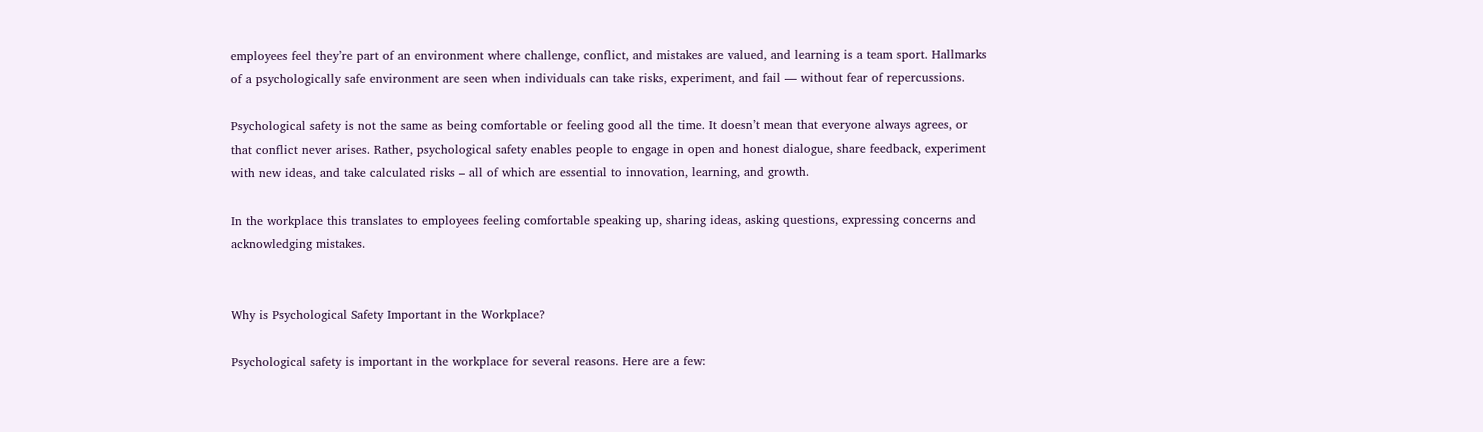employees feel they’re part of an environment where challenge, conflict, and mistakes are valued, and learning is a team sport. Hallmarks of a psychologically safe environment are seen when individuals can take risks, experiment, and fail — without fear of repercussions.

Psychological safety is not the same as being comfortable or feeling good all the time. It doesn’t mean that everyone always agrees, or that conflict never arises. Rather, psychological safety enables people to engage in open and honest dialogue, share feedback, experiment with new ideas, and take calculated risks – all of which are essential to innovation, learning, and growth.

In the workplace this translates to employees feeling comfortable speaking up, sharing ideas, asking questions, expressing concerns and acknowledging mistakes.


Why is Psychological Safety Important in the Workplace?

Psychological safety is important in the workplace for several reasons. Here are a few: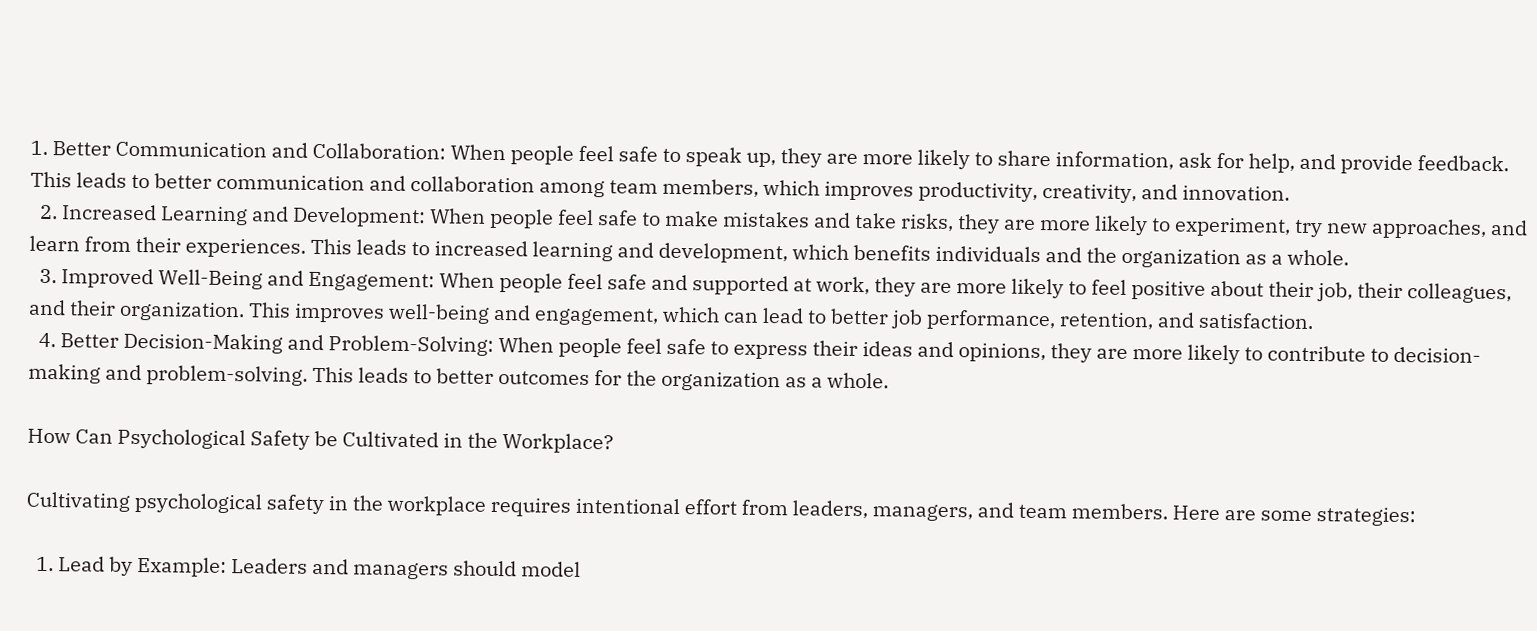1. Better Communication and Collaboration: When people feel safe to speak up, they are more likely to share information, ask for help, and provide feedback. This leads to better communication and collaboration among team members, which improves productivity, creativity, and innovation.
  2. Increased Learning and Development: When people feel safe to make mistakes and take risks, they are more likely to experiment, try new approaches, and learn from their experiences. This leads to increased learning and development, which benefits individuals and the organization as a whole.
  3. Improved Well-Being and Engagement: When people feel safe and supported at work, they are more likely to feel positive about their job, their colleagues, and their organization. This improves well-being and engagement, which can lead to better job performance, retention, and satisfaction.
  4. Better Decision-Making and Problem-Solving: When people feel safe to express their ideas and opinions, they are more likely to contribute to decision-making and problem-solving. This leads to better outcomes for the organization as a whole.

How Can Psychological Safety be Cultivated in the Workplace?

Cultivating psychological safety in the workplace requires intentional effort from leaders, managers, and team members. Here are some strategies:

  1. Lead by Example: Leaders and managers should model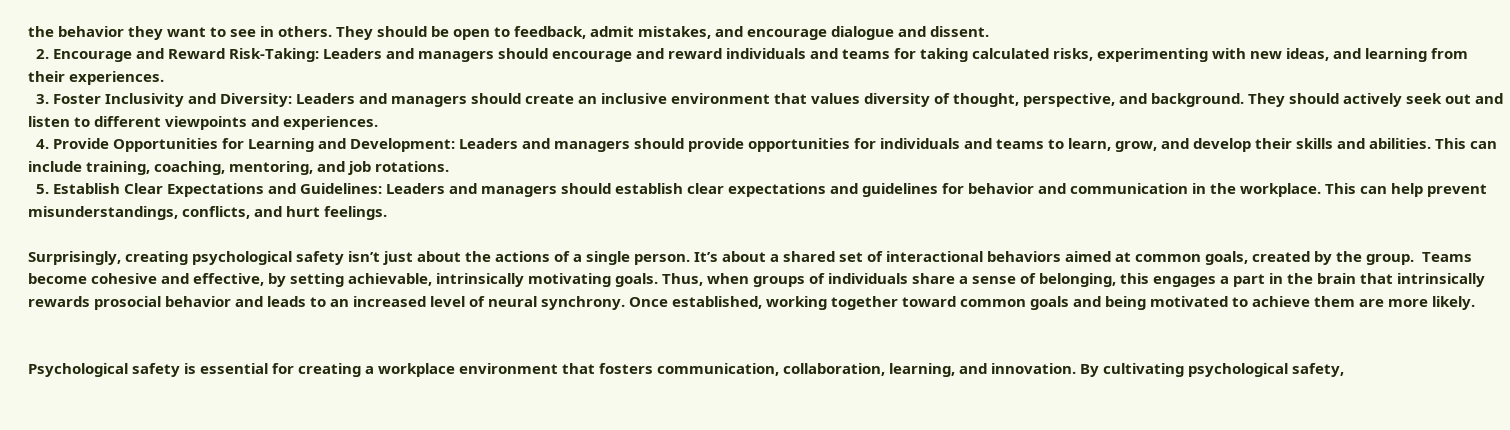the behavior they want to see in others. They should be open to feedback, admit mistakes, and encourage dialogue and dissent.
  2. Encourage and Reward Risk-Taking: Leaders and managers should encourage and reward individuals and teams for taking calculated risks, experimenting with new ideas, and learning from their experiences.
  3. Foster Inclusivity and Diversity: Leaders and managers should create an inclusive environment that values diversity of thought, perspective, and background. They should actively seek out and listen to different viewpoints and experiences.
  4. Provide Opportunities for Learning and Development: Leaders and managers should provide opportunities for individuals and teams to learn, grow, and develop their skills and abilities. This can include training, coaching, mentoring, and job rotations.
  5. Establish Clear Expectations and Guidelines: Leaders and managers should establish clear expectations and guidelines for behavior and communication in the workplace. This can help prevent misunderstandings, conflicts, and hurt feelings.

Surprisingly, creating psychological safety isn’t just about the actions of a single person. It’s about a shared set of interactional behaviors aimed at common goals, created by the group.  Teams become cohesive and effective, by setting achievable, intrinsically motivating goals. Thus, when groups of individuals share a sense of belonging, this engages a part in the brain that intrinsically rewards prosocial behavior and leads to an increased level of neural synchrony. Once established, working together toward common goals and being motivated to achieve them are more likely.


Psychological safety is essential for creating a workplace environment that fosters communication, collaboration, learning, and innovation. By cultivating psychological safety,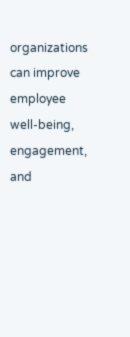organizations can improve employee well-being, engagement, and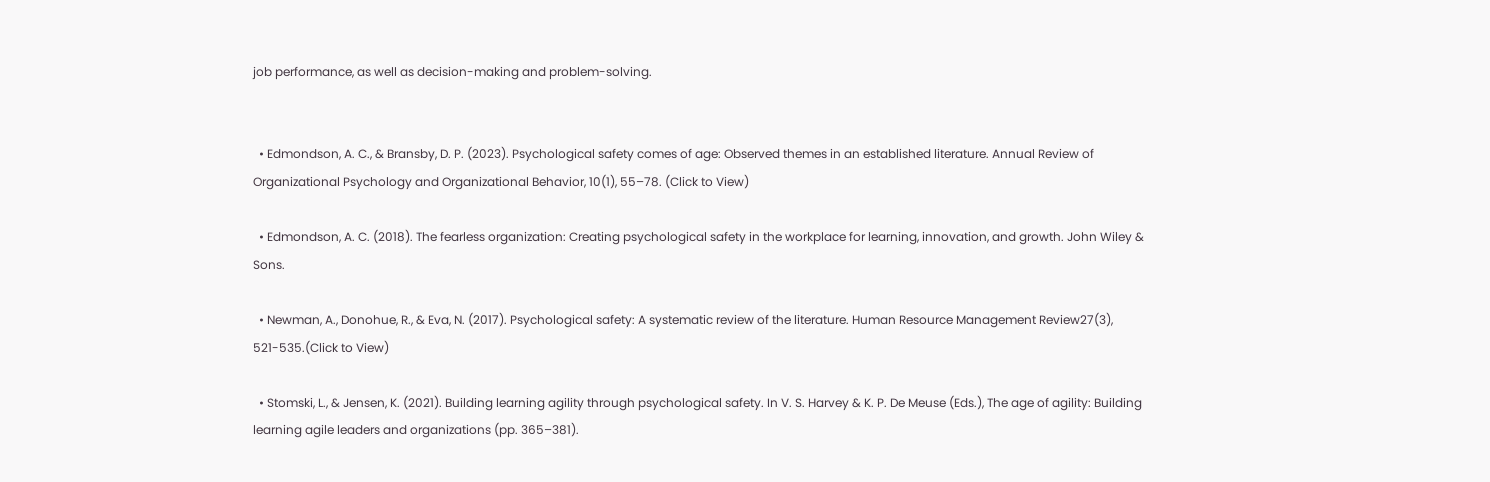job performance, as well as decision-making and problem-solving.


  • Edmondson, A. C., & Bransby, D. P. (2023). Psychological safety comes of age: Observed themes in an established literature. Annual Review of Organizational Psychology and Organizational Behavior, 10(1), 55–78. (Click to View)

  • Edmondson, A. C. (2018). The fearless organization: Creating psychological safety in the workplace for learning, innovation, and growth. John Wiley & Sons.

  • Newman, A., Donohue, R., & Eva, N. (2017). Psychological safety: A systematic review of the literature. Human Resource Management Review27(3), 521-535.(Click to View)

  • Stomski, L., & Jensen, K. (2021). Building learning agility through psychological safety. In V. S. Harvey & K. P. De Meuse (Eds.), The age of agility: Building learning agile leaders and organizations (pp. 365–381).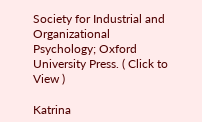Society for Industrial and Organizational Psychology; Oxford University Press. ( Click to View )

Katrina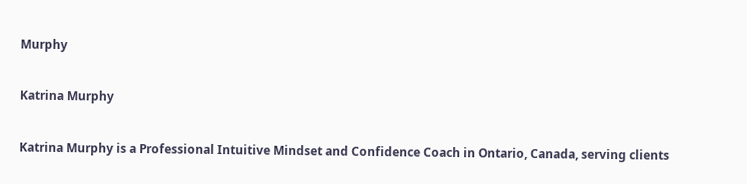Murphy

Katrina Murphy

Katrina Murphy is a Professional Intuitive Mindset and Confidence Coach in Ontario, Canada, serving clients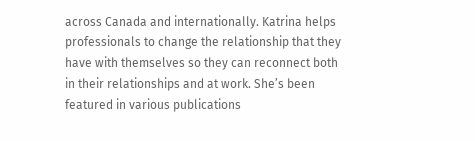across Canada and internationally. Katrina helps professionals to change the relationship that they have with themselves so they can reconnect both in their relationships and at work. She’s been featured in various publications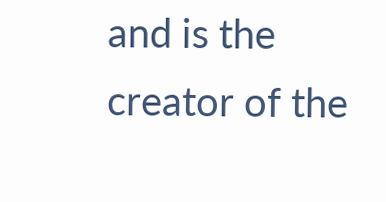and is the creator of the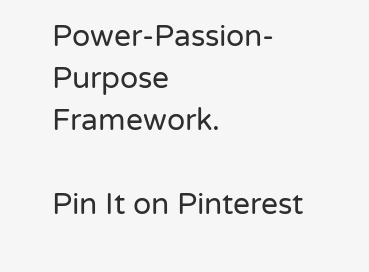Power-Passion-Purpose Framework.

Pin It on Pinterest